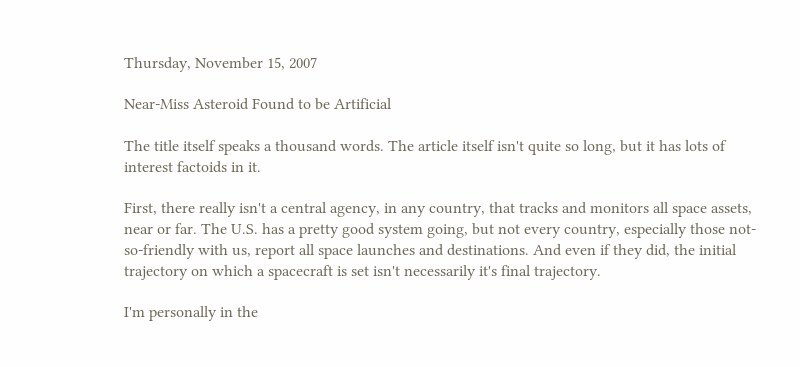Thursday, November 15, 2007

Near-Miss Asteroid Found to be Artificial

The title itself speaks a thousand words. The article itself isn't quite so long, but it has lots of interest factoids in it.

First, there really isn't a central agency, in any country, that tracks and monitors all space assets, near or far. The U.S. has a pretty good system going, but not every country, especially those not-so-friendly with us, report all space launches and destinations. And even if they did, the initial trajectory on which a spacecraft is set isn't necessarily it's final trajectory.

I'm personally in the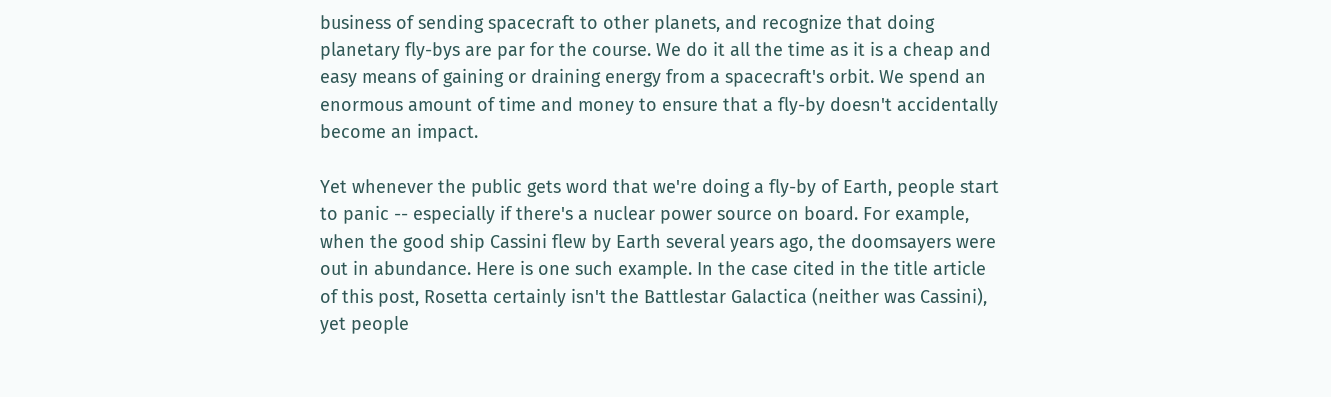business of sending spacecraft to other planets, and recognize that doing planetary fly-bys are par for the course. We do it all the time as it is a cheap and easy means of gaining or draining energy from a spacecraft's orbit. We spend an enormous amount of time and money to ensure that a fly-by doesn't accidentally become an impact.

Yet whenever the public gets word that we're doing a fly-by of Earth, people start to panic -- especially if there's a nuclear power source on board. For example, when the good ship Cassini flew by Earth several years ago, the doomsayers were out in abundance. Here is one such example. In the case cited in the title article of this post, Rosetta certainly isn't the Battlestar Galactica (neither was Cassini), yet people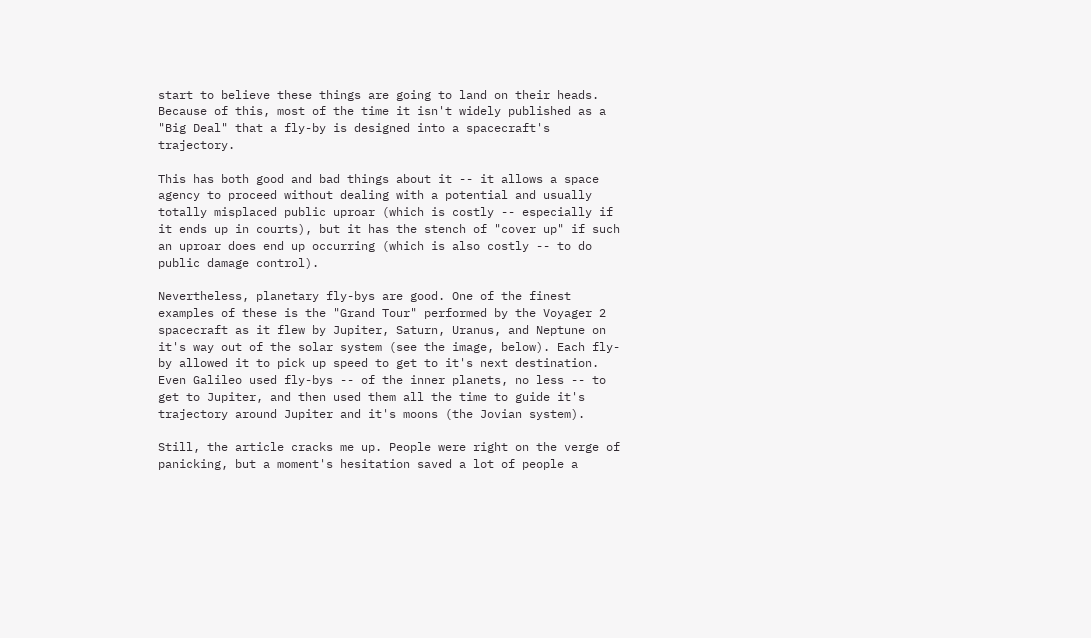start to believe these things are going to land on their heads. Because of this, most of the time it isn't widely published as a "Big Deal" that a fly-by is designed into a spacecraft's trajectory.

This has both good and bad things about it -- it allows a space agency to proceed without dealing with a potential and usually totally misplaced public uproar (which is costly -- especially if it ends up in courts), but it has the stench of "cover up" if such an uproar does end up occurring (which is also costly -- to do public damage control).

Nevertheless, planetary fly-bys are good. One of the finest examples of these is the "Grand Tour" performed by the Voyager 2 spacecraft as it flew by Jupiter, Saturn, Uranus, and Neptune on it's way out of the solar system (see the image, below). Each fly-by allowed it to pick up speed to get to it's next destination. Even Galileo used fly-bys -- of the inner planets, no less -- to get to Jupiter, and then used them all the time to guide it's trajectory around Jupiter and it's moons (the Jovian system).

Still, the article cracks me up. People were right on the verge of panicking, but a moment's hesitation saved a lot of people a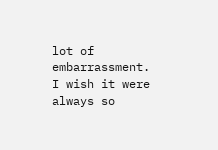lot of embarrassment. I wish it were always so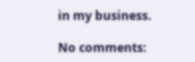in my business.

No comments: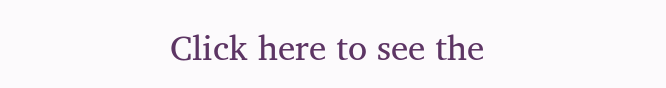Click here to see the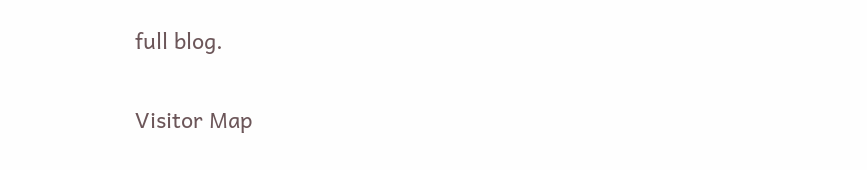full blog.

Visitor Map